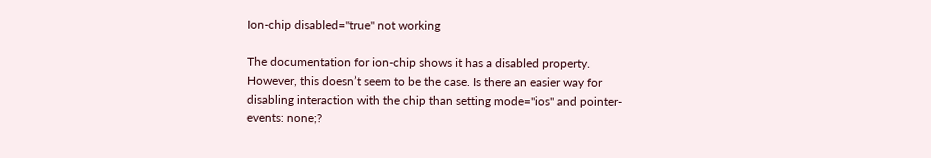Ion-chip disabled="true" not working

The documentation for ion-chip shows it has a disabled property. However, this doesn’t seem to be the case. Is there an easier way for disabling interaction with the chip than setting mode="ios" and pointer-events: none;?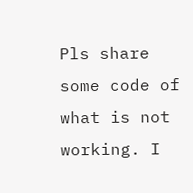Pls share some code of what is not working. I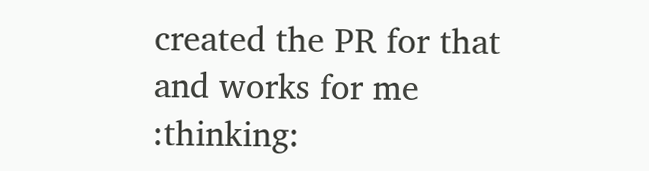created the PR for that and works for me :thinking: